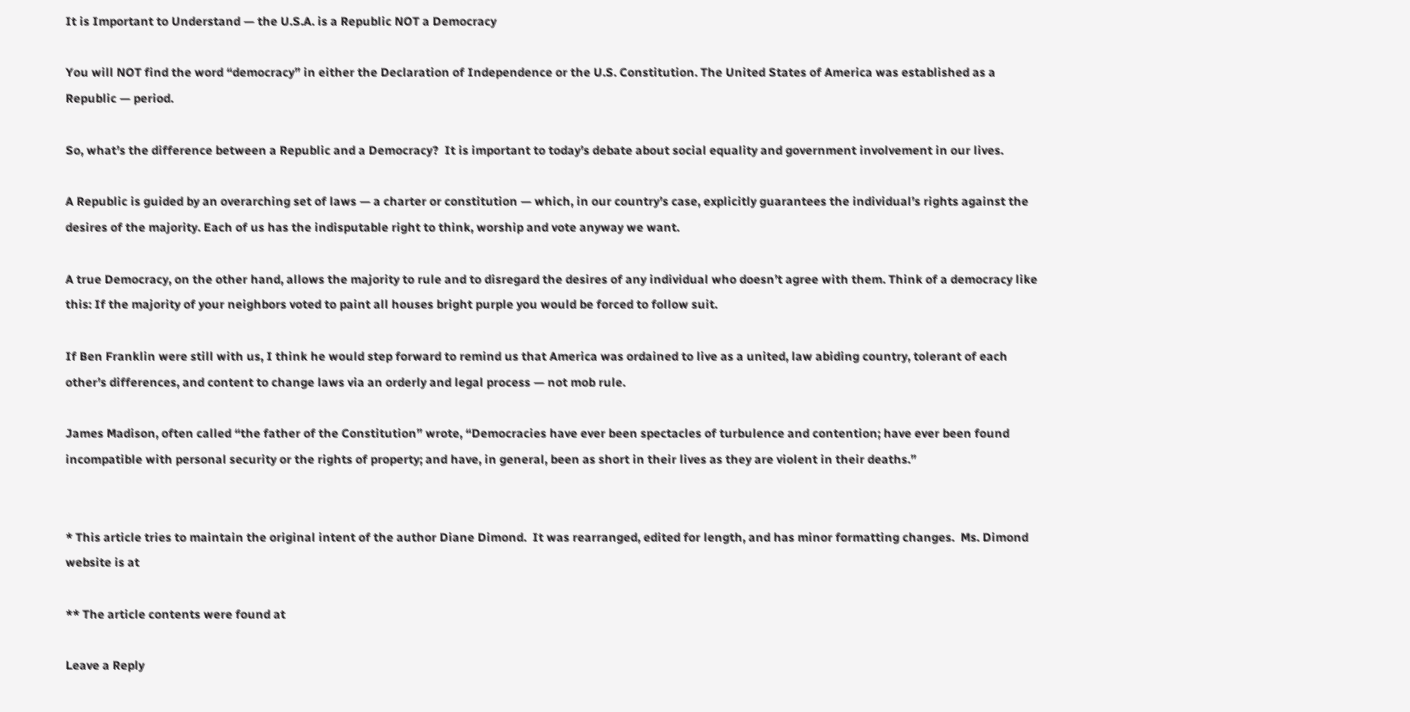It is Important to Understand — the U.S.A. is a Republic NOT a Democracy

You will NOT find the word “democracy” in either the Declaration of Independence or the U.S. Constitution. The United States of America was established as a Republic — period.

So, what’s the difference between a Republic and a Democracy?  It is important to today’s debate about social equality and government involvement in our lives.

A Republic is guided by an overarching set of laws — a charter or constitution — which, in our country’s case, explicitly guarantees the individual’s rights against the desires of the majority. Each of us has the indisputable right to think, worship and vote anyway we want.

A true Democracy, on the other hand, allows the majority to rule and to disregard the desires of any individual who doesn’t agree with them. Think of a democracy like this: If the majority of your neighbors voted to paint all houses bright purple you would be forced to follow suit.

If Ben Franklin were still with us, I think he would step forward to remind us that America was ordained to live as a united, law abiding country, tolerant of each other’s differences, and content to change laws via an orderly and legal process — not mob rule.

James Madison, often called “the father of the Constitution” wrote, “Democracies have ever been spectacles of turbulence and contention; have ever been found incompatible with personal security or the rights of property; and have, in general, been as short in their lives as they are violent in their deaths.”


* This article tries to maintain the original intent of the author Diane Dimond.  It was rearranged, edited for length, and has minor formatting changes.  Ms. Dimond website is at

** The article contents were found at

Leave a Reply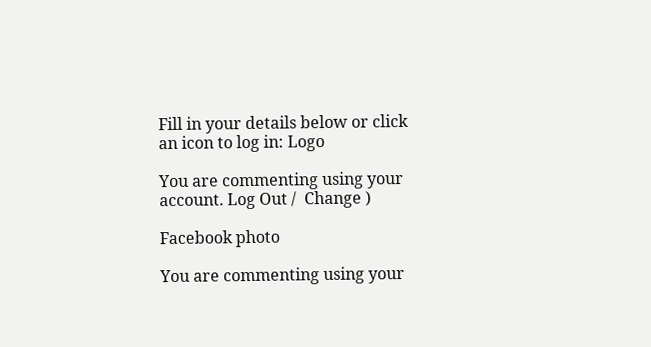Fill in your details below or click an icon to log in: Logo

You are commenting using your account. Log Out /  Change )

Facebook photo

You are commenting using your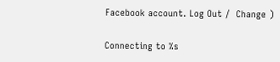Facebook account. Log Out /  Change )

Connecting to %s